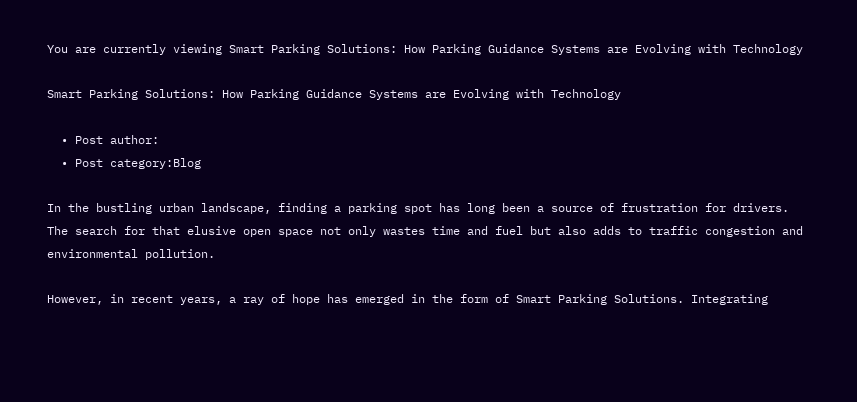You are currently viewing Smart Parking Solutions: How Parking Guidance Systems are Evolving with Technology

Smart Parking Solutions: How Parking Guidance Systems are Evolving with Technology

  • Post author:
  • Post category:Blog

In the bustling urban landscape, finding a parking spot has long been a source of frustration for drivers. The search for that elusive open space not only wastes time and fuel but also adds to traffic congestion and environmental pollution.

However, in recent years, a ray of hope has emerged in the form of Smart Parking Solutions. Integrating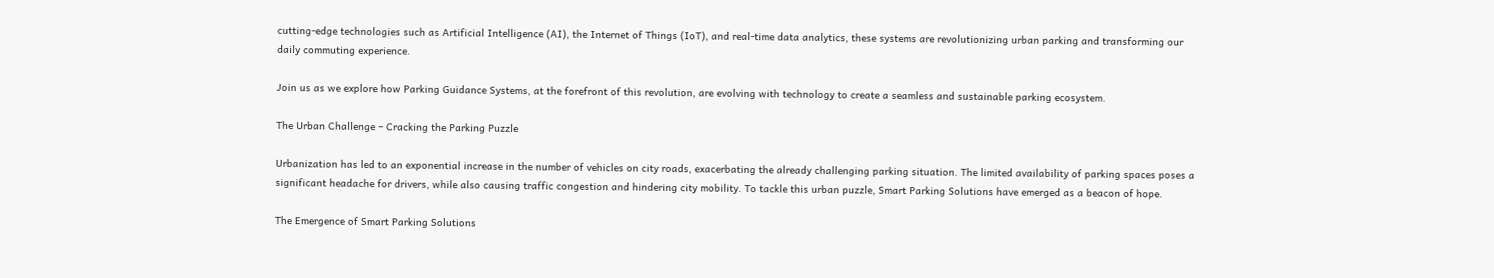cutting-edge technologies such as Artificial Intelligence (AI), the Internet of Things (IoT), and real-time data analytics, these systems are revolutionizing urban parking and transforming our daily commuting experience.

Join us as we explore how Parking Guidance Systems, at the forefront of this revolution, are evolving with technology to create a seamless and sustainable parking ecosystem.

The Urban Challenge – Cracking the Parking Puzzle

Urbanization has led to an exponential increase in the number of vehicles on city roads, exacerbating the already challenging parking situation. The limited availability of parking spaces poses a significant headache for drivers, while also causing traffic congestion and hindering city mobility. To tackle this urban puzzle, Smart Parking Solutions have emerged as a beacon of hope.

The Emergence of Smart Parking Solutions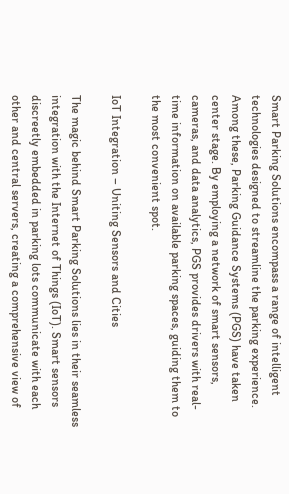Smart Parking Solutions encompass a range of intelligent technologies designed to streamline the parking experience. Among these, Parking Guidance Systems (PGS) have taken center stage. By employing a network of smart sensors, cameras, and data analytics, PGS provides drivers with real-time information on available parking spaces, guiding them to the most convenient spot.

IoT Integration – Uniting Sensors and Cities

The magic behind Smart Parking Solutions lies in their seamless integration with the Internet of Things (IoT). Smart sensors discreetly embedded in parking lots communicate with each other and central servers, creating a comprehensive view of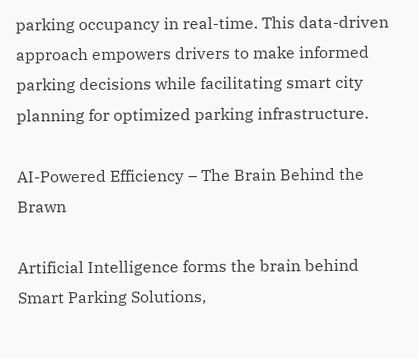parking occupancy in real-time. This data-driven approach empowers drivers to make informed parking decisions while facilitating smart city planning for optimized parking infrastructure.

AI-Powered Efficiency – The Brain Behind the Brawn

Artificial Intelligence forms the brain behind Smart Parking Solutions,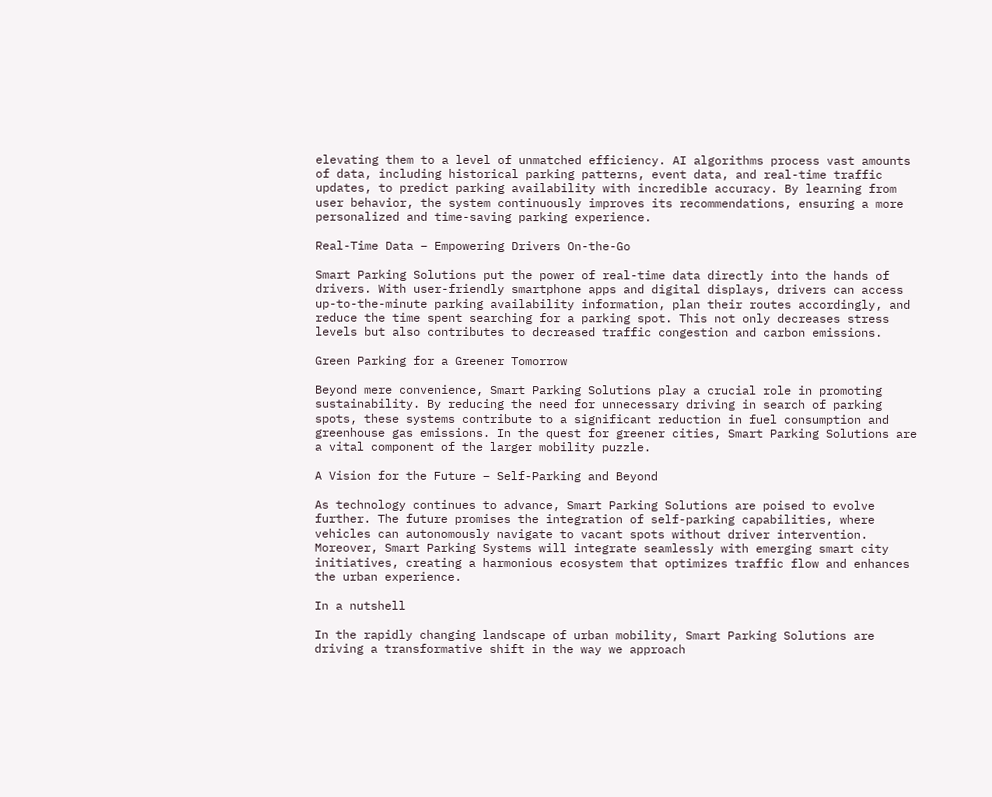elevating them to a level of unmatched efficiency. AI algorithms process vast amounts of data, including historical parking patterns, event data, and real-time traffic updates, to predict parking availability with incredible accuracy. By learning from user behavior, the system continuously improves its recommendations, ensuring a more personalized and time-saving parking experience.

Real-Time Data – Empowering Drivers On-the-Go

Smart Parking Solutions put the power of real-time data directly into the hands of drivers. With user-friendly smartphone apps and digital displays, drivers can access up-to-the-minute parking availability information, plan their routes accordingly, and reduce the time spent searching for a parking spot. This not only decreases stress levels but also contributes to decreased traffic congestion and carbon emissions.

Green Parking for a Greener Tomorrow

Beyond mere convenience, Smart Parking Solutions play a crucial role in promoting sustainability. By reducing the need for unnecessary driving in search of parking spots, these systems contribute to a significant reduction in fuel consumption and greenhouse gas emissions. In the quest for greener cities, Smart Parking Solutions are a vital component of the larger mobility puzzle.

A Vision for the Future – Self-Parking and Beyond

As technology continues to advance, Smart Parking Solutions are poised to evolve further. The future promises the integration of self-parking capabilities, where vehicles can autonomously navigate to vacant spots without driver intervention. Moreover, Smart Parking Systems will integrate seamlessly with emerging smart city initiatives, creating a harmonious ecosystem that optimizes traffic flow and enhances the urban experience.

In a nutshell

In the rapidly changing landscape of urban mobility, Smart Parking Solutions are driving a transformative shift in the way we approach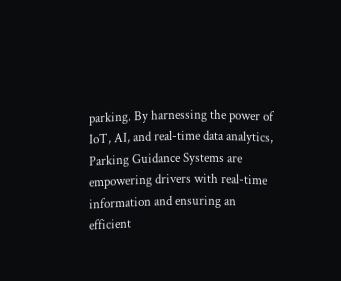parking. By harnessing the power of IoT, AI, and real-time data analytics, Parking Guidance Systems are empowering drivers with real-time information and ensuring an efficient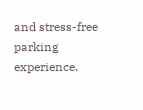and stress-free parking experience.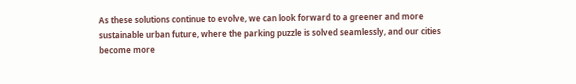As these solutions continue to evolve, we can look forward to a greener and more sustainable urban future, where the parking puzzle is solved seamlessly, and our cities become more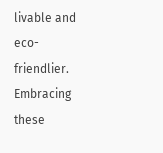livable and eco-friendlier. Embracing these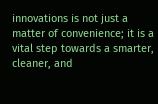innovations is not just a matter of convenience; it is a vital step towards a smarter, cleaner, and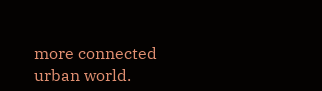more connected urban world.